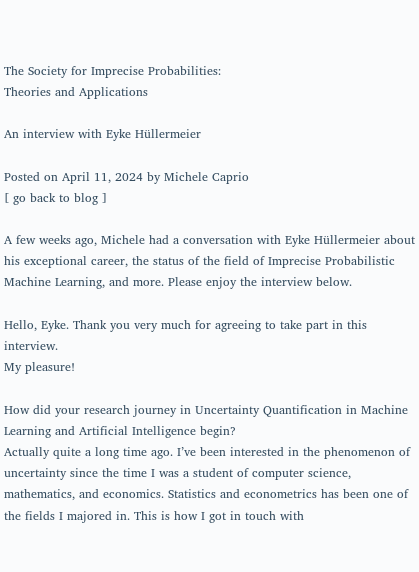The Society for Imprecise Probabilities:
Theories and Applications

An interview with Eyke Hüllermeier

Posted on April 11, 2024 by Michele Caprio
[ go back to blog ]

A few weeks ago, Michele had a conversation with Eyke Hüllermeier about his exceptional career, the status of the field of Imprecise Probabilistic Machine Learning, and more. Please enjoy the interview below.

Hello, Eyke. Thank you very much for agreeing to take part in this interview.
My pleasure!

How did your research journey in Uncertainty Quantification in Machine Learning and Artificial Intelligence begin?
Actually quite a long time ago. I’ve been interested in the phenomenon of uncertainty since the time I was a student of computer science, mathematics, and economics. Statistics and econometrics has been one of the fields I majored in. This is how I got in touch with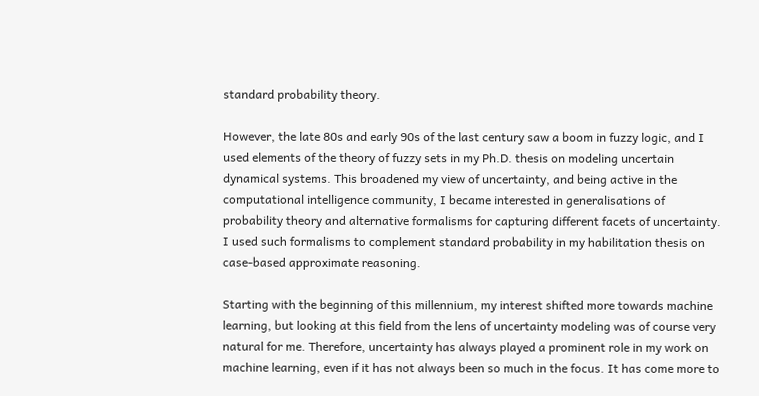standard probability theory.

However, the late 80s and early 90s of the last century saw a boom in fuzzy logic, and I used elements of the theory of fuzzy sets in my Ph.D. thesis on modeling uncertain dynamical systems. This broadened my view of uncertainty, and being active in the computational intelligence community, I became interested in generalisations of probability theory and alternative formalisms for capturing different facets of uncertainty. I used such formalisms to complement standard probability in my habilitation thesis on case-based approximate reasoning.

Starting with the beginning of this millennium, my interest shifted more towards machine learning, but looking at this field from the lens of uncertainty modeling was of course very natural for me. Therefore, uncertainty has always played a prominent role in my work on machine learning, even if it has not always been so much in the focus. It has come more to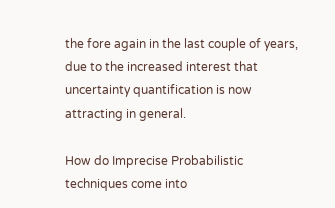the fore again in the last couple of years, due to the increased interest that uncertainty quantification is now attracting in general.

How do Imprecise Probabilistic techniques come into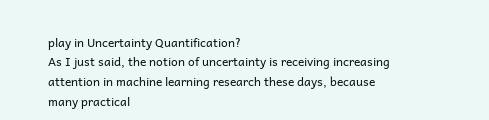play in Uncertainty Quantification?
As I just said, the notion of uncertainty is receiving increasing attention in machine learning research these days, because many practical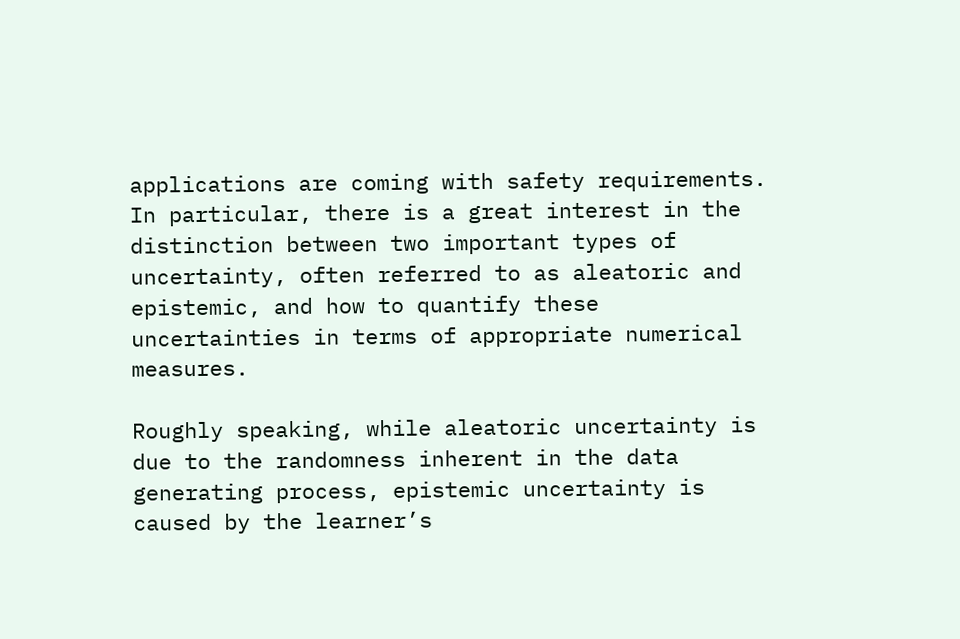applications are coming with safety requirements. In particular, there is a great interest in the distinction between two important types of uncertainty, often referred to as aleatoric and epistemic, and how to quantify these uncertainties in terms of appropriate numerical measures.

Roughly speaking, while aleatoric uncertainty is due to the randomness inherent in the data generating process, epistemic uncertainty is caused by the learner’s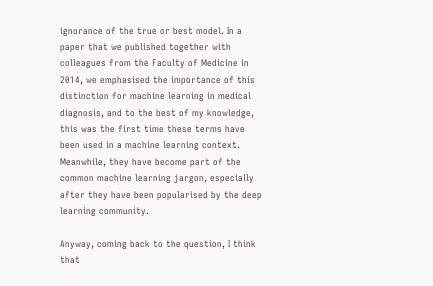ignorance of the true or best model. In a paper that we published together with colleagues from the Faculty of Medicine in 2014, we emphasised the importance of this distinction for machine learning in medical diagnosis, and to the best of my knowledge, this was the first time these terms have been used in a machine learning context. Meanwhile, they have become part of the common machine learning jargon, especially after they have been popularised by the deep learning community.

Anyway, coming back to the question, I think that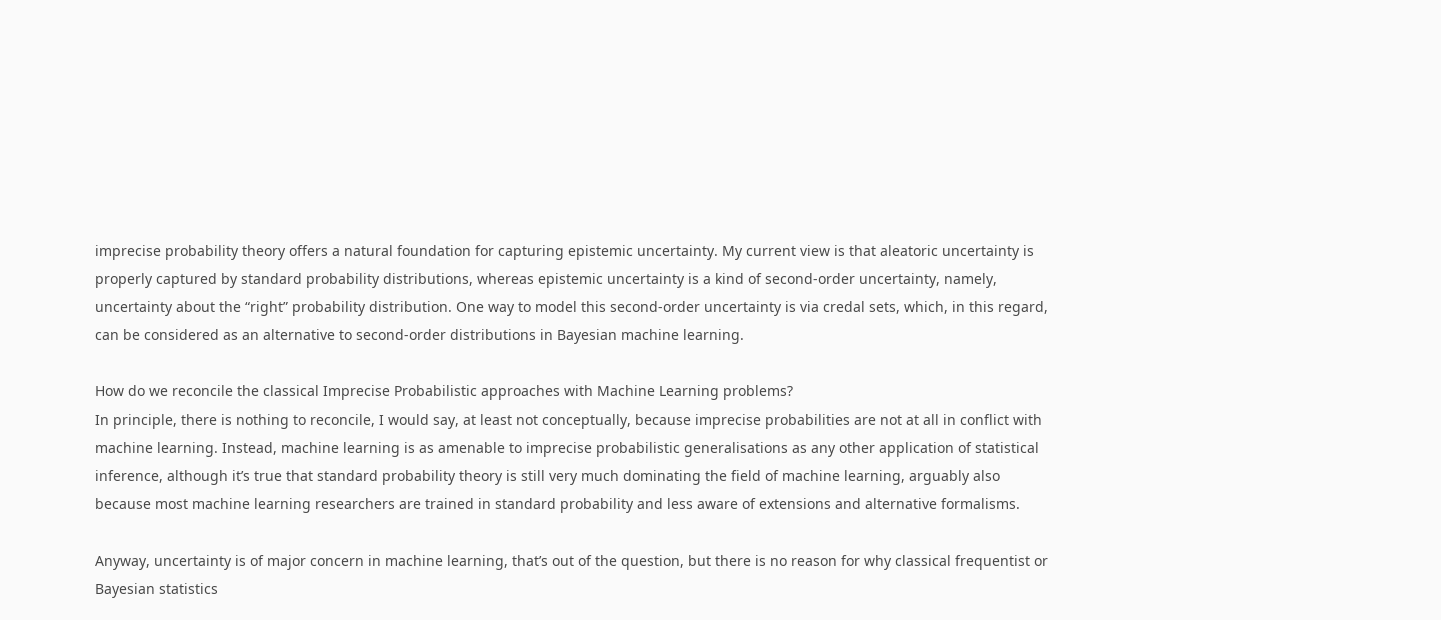imprecise probability theory offers a natural foundation for capturing epistemic uncertainty. My current view is that aleatoric uncertainty is properly captured by standard probability distributions, whereas epistemic uncertainty is a kind of second-order uncertainty, namely, uncertainty about the “right” probability distribution. One way to model this second-order uncertainty is via credal sets, which, in this regard, can be considered as an alternative to second-order distributions in Bayesian machine learning.

How do we reconcile the classical Imprecise Probabilistic approaches with Machine Learning problems?
In principle, there is nothing to reconcile, I would say, at least not conceptually, because imprecise probabilities are not at all in conflict with machine learning. Instead, machine learning is as amenable to imprecise probabilistic generalisations as any other application of statistical inference, although it’s true that standard probability theory is still very much dominating the field of machine learning, arguably also because most machine learning researchers are trained in standard probability and less aware of extensions and alternative formalisms.

Anyway, uncertainty is of major concern in machine learning, that’s out of the question, but there is no reason for why classical frequentist or Bayesian statistics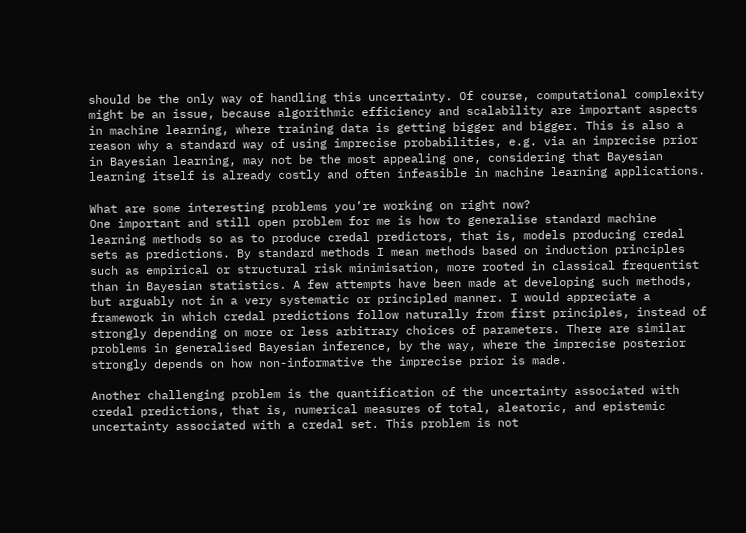should be the only way of handling this uncertainty. Of course, computational complexity might be an issue, because algorithmic efficiency and scalability are important aspects in machine learning, where training data is getting bigger and bigger. This is also a reason why a standard way of using imprecise probabilities, e.g. via an imprecise prior in Bayesian learning, may not be the most appealing one, considering that Bayesian learning itself is already costly and often infeasible in machine learning applications.

What are some interesting problems you’re working on right now?
One important and still open problem for me is how to generalise standard machine learning methods so as to produce credal predictors, that is, models producing credal sets as predictions. By standard methods I mean methods based on induction principles such as empirical or structural risk minimisation, more rooted in classical frequentist than in Bayesian statistics. A few attempts have been made at developing such methods, but arguably not in a very systematic or principled manner. I would appreciate a framework in which credal predictions follow naturally from first principles, instead of strongly depending on more or less arbitrary choices of parameters. There are similar problems in generalised Bayesian inference, by the way, where the imprecise posterior strongly depends on how non-informative the imprecise prior is made.

Another challenging problem is the quantification of the uncertainty associated with credal predictions, that is, numerical measures of total, aleatoric, and epistemic uncertainty associated with a credal set. This problem is not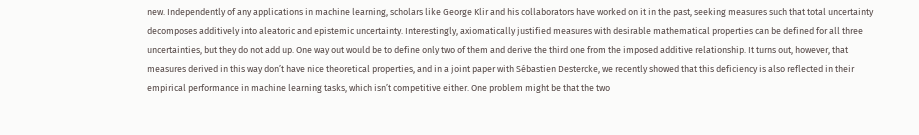new. Independently of any applications in machine learning, scholars like George Klir and his collaborators have worked on it in the past, seeking measures such that total uncertainty decomposes additively into aleatoric and epistemic uncertainty. Interestingly, axiomatically justified measures with desirable mathematical properties can be defined for all three uncertainties, but they do not add up. One way out would be to define only two of them and derive the third one from the imposed additive relationship. It turns out, however, that measures derived in this way don’t have nice theoretical properties, and in a joint paper with Sébastien Destercke, we recently showed that this deficiency is also reflected in their empirical performance in machine learning tasks, which isn’t competitive either. One problem might be that the two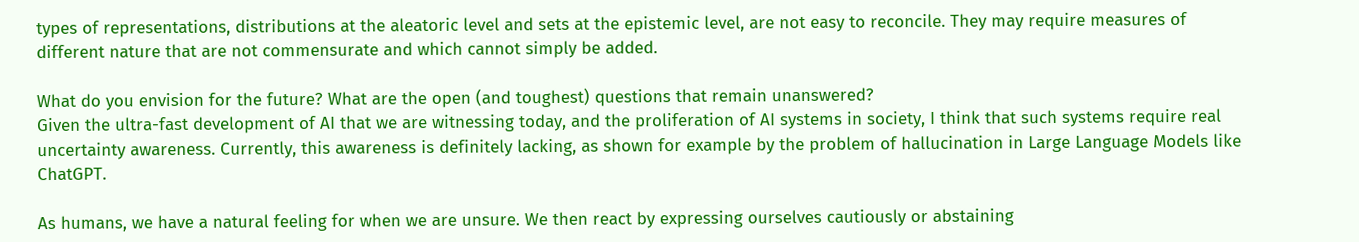types of representations, distributions at the aleatoric level and sets at the epistemic level, are not easy to reconcile. They may require measures of different nature that are not commensurate and which cannot simply be added.

What do you envision for the future? What are the open (and toughest) questions that remain unanswered?
Given the ultra-fast development of AI that we are witnessing today, and the proliferation of AI systems in society, I think that such systems require real uncertainty awareness. Currently, this awareness is definitely lacking, as shown for example by the problem of hallucination in Large Language Models like ChatGPT.

As humans, we have a natural feeling for when we are unsure. We then react by expressing ourselves cautiously or abstaining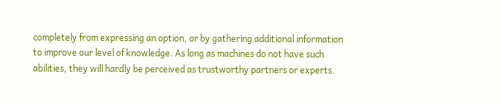completely from expressing an option, or by gathering additional information to improve our level of knowledge. As long as machines do not have such abilities, they will hardly be perceived as trustworthy partners or experts.